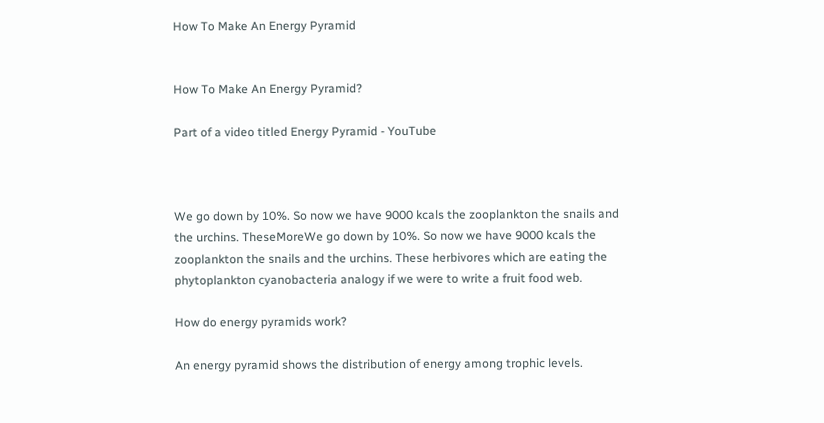How To Make An Energy Pyramid


How To Make An Energy Pyramid?

Part of a video titled Energy Pyramid - YouTube



We go down by 10%. So now we have 9000 kcals the zooplankton the snails and the urchins. TheseMoreWe go down by 10%. So now we have 9000 kcals the zooplankton the snails and the urchins. These herbivores which are eating the phytoplankton cyanobacteria analogy if we were to write a fruit food web.

How do energy pyramids work?

An energy pyramid shows the distribution of energy among trophic levels.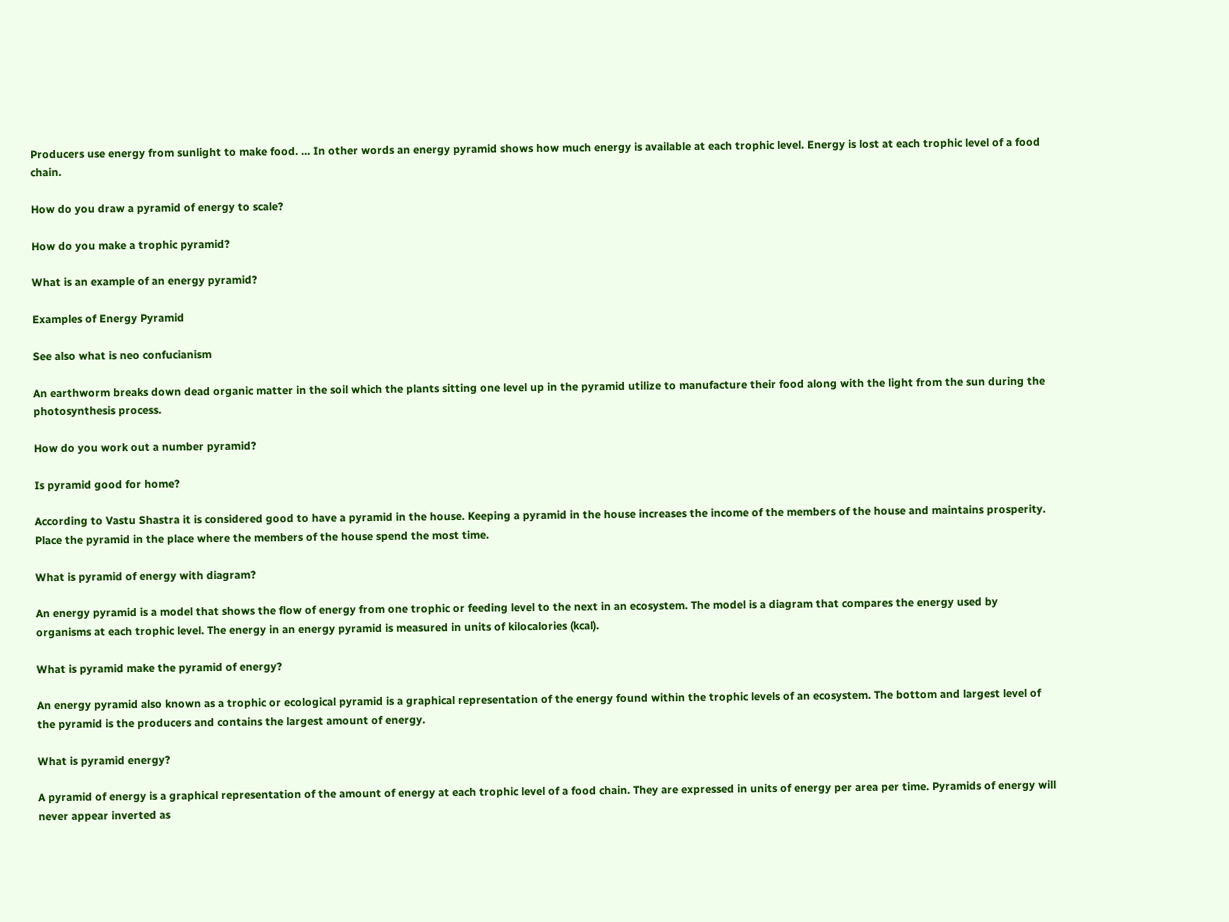Producers use energy from sunlight to make food. … In other words an energy pyramid shows how much energy is available at each trophic level. Energy is lost at each trophic level of a food chain.

How do you draw a pyramid of energy to scale?

How do you make a trophic pyramid?

What is an example of an energy pyramid?

Examples of Energy Pyramid

See also what is neo confucianism

An earthworm breaks down dead organic matter in the soil which the plants sitting one level up in the pyramid utilize to manufacture their food along with the light from the sun during the photosynthesis process.

How do you work out a number pyramid?

Is pyramid good for home?

According to Vastu Shastra it is considered good to have a pyramid in the house. Keeping a pyramid in the house increases the income of the members of the house and maintains prosperity. Place the pyramid in the place where the members of the house spend the most time.

What is pyramid of energy with diagram?

An energy pyramid is a model that shows the flow of energy from one trophic or feeding level to the next in an ecosystem. The model is a diagram that compares the energy used by organisms at each trophic level. The energy in an energy pyramid is measured in units of kilocalories (kcal).

What is pyramid make the pyramid of energy?

An energy pyramid also known as a trophic or ecological pyramid is a graphical representation of the energy found within the trophic levels of an ecosystem. The bottom and largest level of the pyramid is the producers and contains the largest amount of energy.

What is pyramid energy?

A pyramid of energy is a graphical representation of the amount of energy at each trophic level of a food chain. They are expressed in units of energy per area per time. Pyramids of energy will never appear inverted as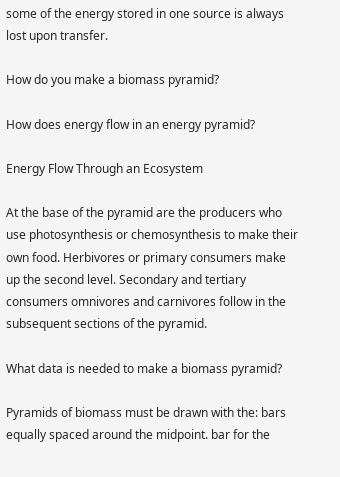some of the energy stored in one source is always lost upon transfer.

How do you make a biomass pyramid?

How does energy flow in an energy pyramid?

Energy Flow Through an Ecosystem

At the base of the pyramid are the producers who use photosynthesis or chemosynthesis to make their own food. Herbivores or primary consumers make up the second level. Secondary and tertiary consumers omnivores and carnivores follow in the subsequent sections of the pyramid.

What data is needed to make a biomass pyramid?

Pyramids of biomass must be drawn with the: bars equally spaced around the midpoint. bar for the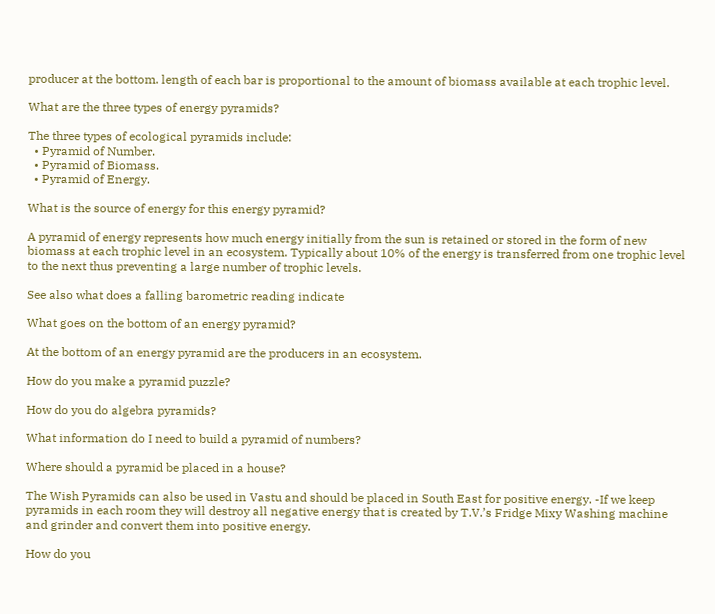producer at the bottom. length of each bar is proportional to the amount of biomass available at each trophic level.

What are the three types of energy pyramids?

The three types of ecological pyramids include:
  • Pyramid of Number.
  • Pyramid of Biomass.
  • Pyramid of Energy.

What is the source of energy for this energy pyramid?

A pyramid of energy represents how much energy initially from the sun is retained or stored in the form of new biomass at each trophic level in an ecosystem. Typically about 10% of the energy is transferred from one trophic level to the next thus preventing a large number of trophic levels.

See also what does a falling barometric reading indicate

What goes on the bottom of an energy pyramid?

At the bottom of an energy pyramid are the producers in an ecosystem.

How do you make a pyramid puzzle?

How do you do algebra pyramids?

What information do I need to build a pyramid of numbers?

Where should a pyramid be placed in a house?

The Wish Pyramids can also be used in Vastu and should be placed in South East for positive energy. -If we keep pyramids in each room they will destroy all negative energy that is created by T.V.’s Fridge Mixy Washing machine and grinder and convert them into positive energy.

How do you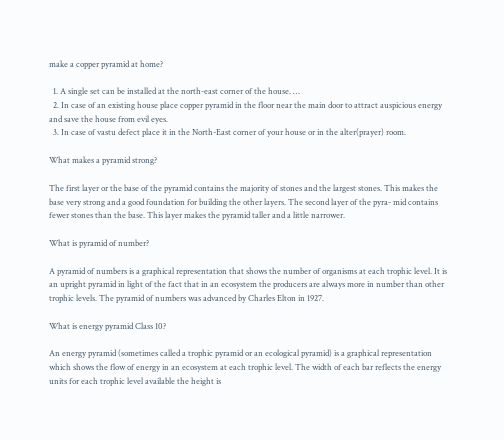make a copper pyramid at home?

  1. A single set can be installed at the north-east corner of the house. …
  2. In case of an existing house place copper pyramid in the floor near the main door to attract auspicious energy and save the house from evil eyes.
  3. In case of vastu defect place it in the North-East corner of your house or in the alter(prayer) room.

What makes a pyramid strong?

The first layer or the base of the pyramid contains the majority of stones and the largest stones. This makes the base very strong and a good foundation for building the other layers. The second layer of the pyra- mid contains fewer stones than the base. This layer makes the pyramid taller and a little narrower.

What is pyramid of number?

A pyramid of numbers is a graphical representation that shows the number of organisms at each trophic level. It is an upright pyramid in light of the fact that in an ecosystem the producers are always more in number than other trophic levels. The pyramid of numbers was advanced by Charles Elton in 1927.

What is energy pyramid Class 10?

An energy pyramid (sometimes called a trophic pyramid or an ecological pyramid) is a graphical representation which shows the flow of energy in an ecosystem at each trophic level. The width of each bar reflects the energy units for each trophic level available the height is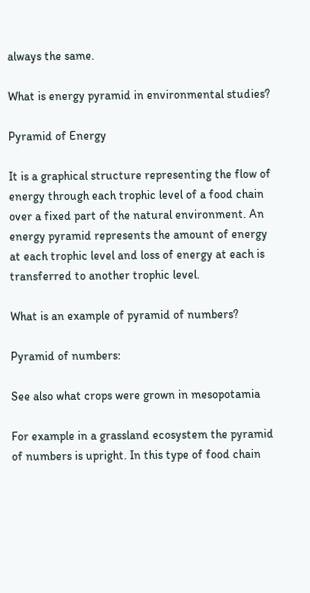always the same.

What is energy pyramid in environmental studies?

Pyramid of Energy

It is a graphical structure representing the flow of energy through each trophic level of a food chain over a fixed part of the natural environment. An energy pyramid represents the amount of energy at each trophic level and loss of energy at each is transferred to another trophic level.

What is an example of pyramid of numbers?

Pyramid of numbers:

See also what crops were grown in mesopotamia

For example in a grassland ecosystem the pyramid of numbers is upright. In this type of food chain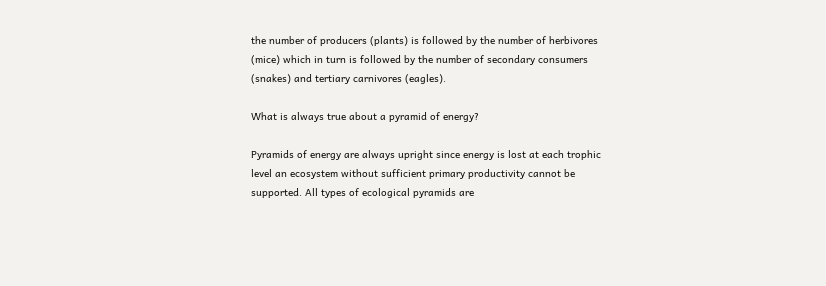the number of producers (plants) is followed by the number of herbivores (mice) which in turn is followed by the number of secondary consumers (snakes) and tertiary carnivores (eagles).

What is always true about a pyramid of energy?

Pyramids of energy are always upright since energy is lost at each trophic level an ecosystem without sufficient primary productivity cannot be supported. All types of ecological pyramids are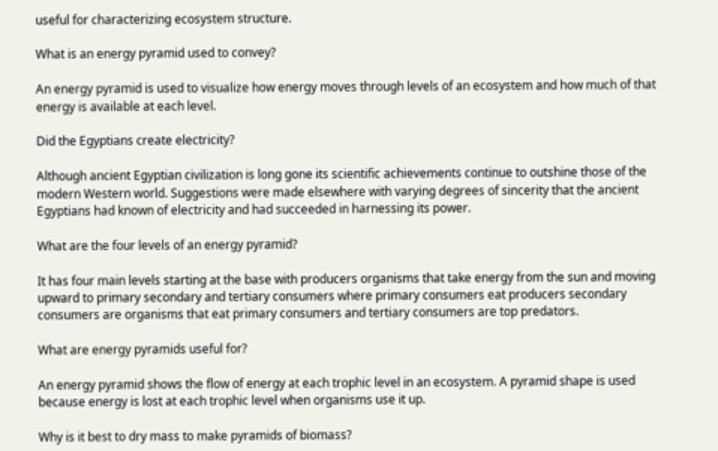useful for characterizing ecosystem structure.

What is an energy pyramid used to convey?

An energy pyramid is used to visualize how energy moves through levels of an ecosystem and how much of that energy is available at each level.

Did the Egyptians create electricity?

Although ancient Egyptian civilization is long gone its scientific achievements continue to outshine those of the modern Western world. Suggestions were made elsewhere with varying degrees of sincerity that the ancient Egyptians had known of electricity and had succeeded in harnessing its power.

What are the four levels of an energy pyramid?

It has four main levels starting at the base with producers organisms that take energy from the sun and moving upward to primary secondary and tertiary consumers where primary consumers eat producers secondary consumers are organisms that eat primary consumers and tertiary consumers are top predators.

What are energy pyramids useful for?

An energy pyramid shows the flow of energy at each trophic level in an ecosystem. A pyramid shape is used because energy is lost at each trophic level when organisms use it up.

Why is it best to dry mass to make pyramids of biomass?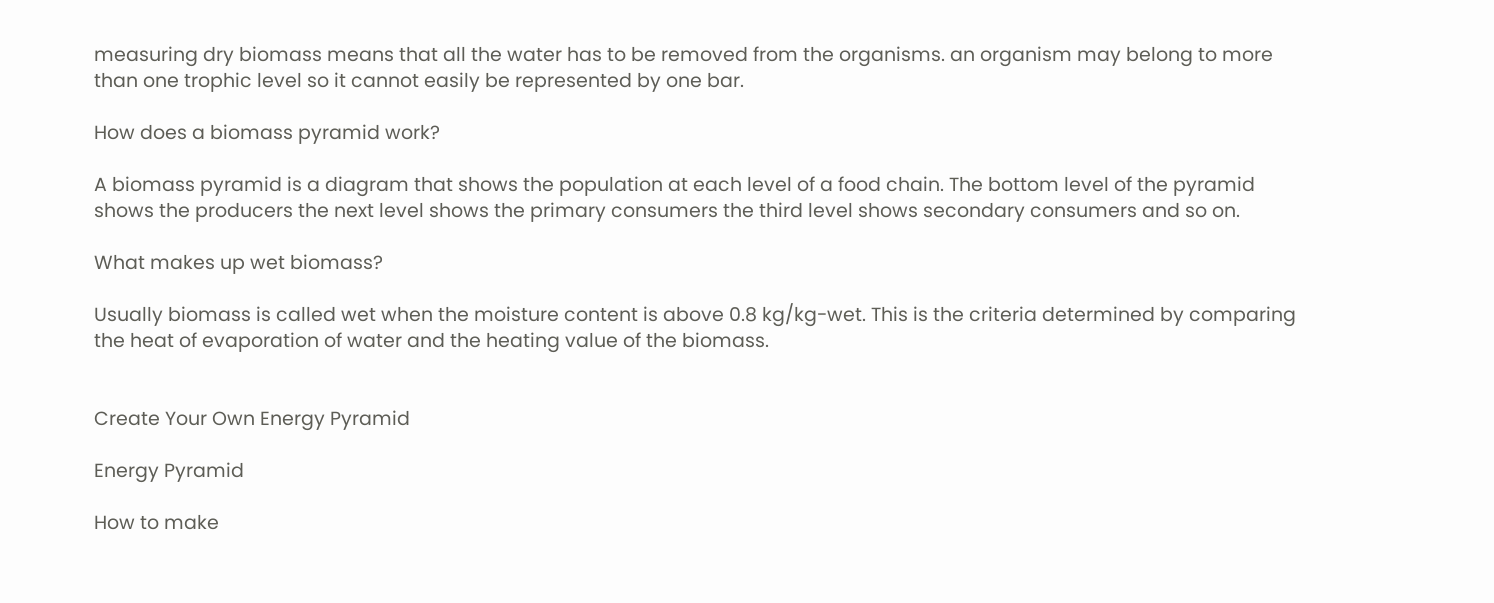measuring dry biomass means that all the water has to be removed from the organisms. an organism may belong to more than one trophic level so it cannot easily be represented by one bar.

How does a biomass pyramid work?

A biomass pyramid is a diagram that shows the population at each level of a food chain. The bottom level of the pyramid shows the producers the next level shows the primary consumers the third level shows secondary consumers and so on.

What makes up wet biomass?

Usually biomass is called wet when the moisture content is above 0.8 kg/kg-wet. This is the criteria determined by comparing the heat of evaporation of water and the heating value of the biomass.


Create Your Own Energy Pyramid

Energy Pyramid

How to make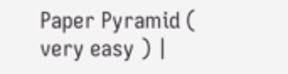Paper Pyramid ( very easy ) |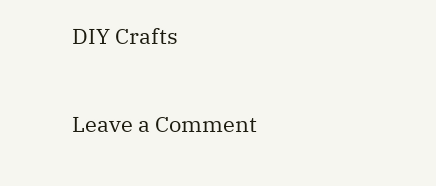DIY Crafts

Leave a Comment